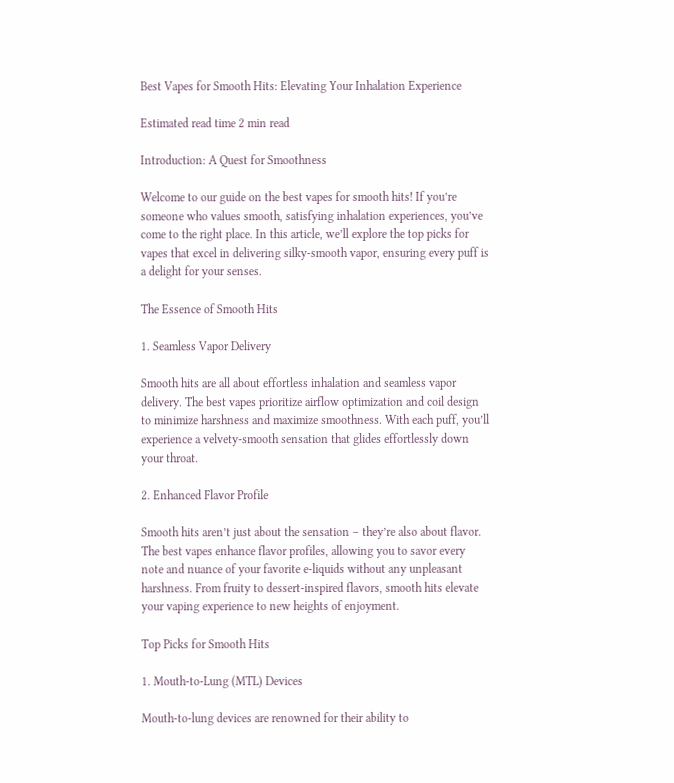Best Vapes for Smooth Hits: Elevating Your Inhalation Experience

Estimated read time 2 min read

Introduction: A Quest for Smoothness

Welcome to our guide on the best vapes for smooth hits! If you’re someone who values smooth, satisfying inhalation experiences, you’ve come to the right place. In this article, we’ll explore the top picks for vapes that excel in delivering silky-smooth vapor, ensuring every puff is a delight for your senses.

The Essence of Smooth Hits

1. Seamless Vapor Delivery

Smooth hits are all about effortless inhalation and seamless vapor delivery. The best vapes prioritize airflow optimization and coil design to minimize harshness and maximize smoothness. With each puff, you’ll experience a velvety-smooth sensation that glides effortlessly down your throat.

2. Enhanced Flavor Profile

Smooth hits aren’t just about the sensation – they’re also about flavor. The best vapes enhance flavor profiles, allowing you to savor every note and nuance of your favorite e-liquids without any unpleasant harshness. From fruity to dessert-inspired flavors, smooth hits elevate your vaping experience to new heights of enjoyment.

Top Picks for Smooth Hits

1. Mouth-to-Lung (MTL) Devices

Mouth-to-lung devices are renowned for their ability to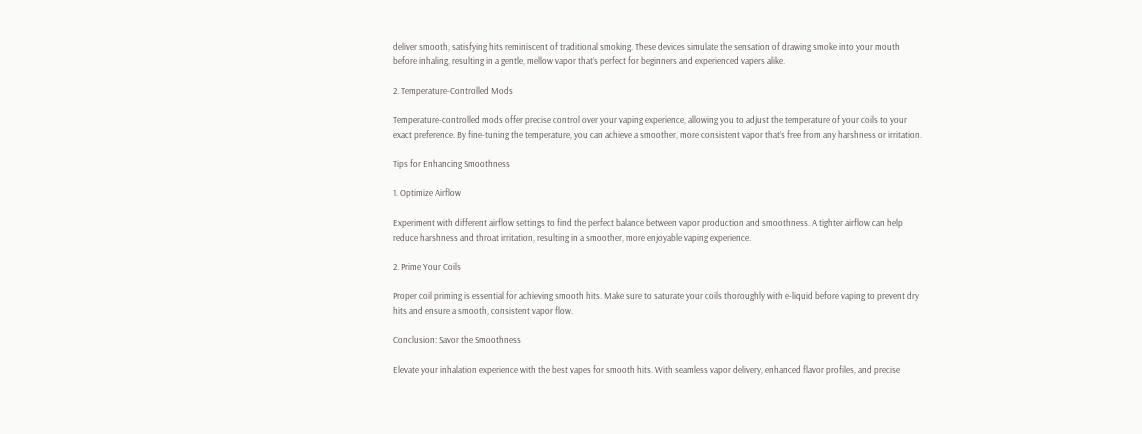deliver smooth, satisfying hits reminiscent of traditional smoking. These devices simulate the sensation of drawing smoke into your mouth before inhaling, resulting in a gentle, mellow vapor that’s perfect for beginners and experienced vapers alike.

2. Temperature-Controlled Mods

Temperature-controlled mods offer precise control over your vaping experience, allowing you to adjust the temperature of your coils to your exact preference. By fine-tuning the temperature, you can achieve a smoother, more consistent vapor that’s free from any harshness or irritation.

Tips for Enhancing Smoothness

1. Optimize Airflow

Experiment with different airflow settings to find the perfect balance between vapor production and smoothness. A tighter airflow can help reduce harshness and throat irritation, resulting in a smoother, more enjoyable vaping experience.

2. Prime Your Coils

Proper coil priming is essential for achieving smooth hits. Make sure to saturate your coils thoroughly with e-liquid before vaping to prevent dry hits and ensure a smooth, consistent vapor flow.

Conclusion: Savor the Smoothness

Elevate your inhalation experience with the best vapes for smooth hits. With seamless vapor delivery, enhanced flavor profiles, and precise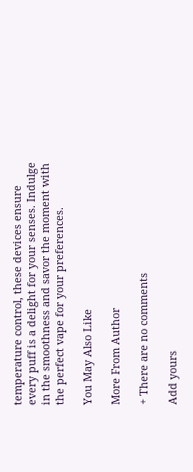temperature control, these devices ensure every puff is a delight for your senses. Indulge in the smoothness and savor the moment with the perfect vape for your preferences.

You May Also Like

More From Author

+ There are no comments

Add yours